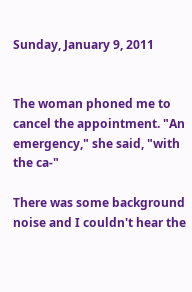Sunday, January 9, 2011


The woman phoned me to cancel the appointment. "An emergency," she said, "with the ca-"

There was some background noise and I couldn't hear the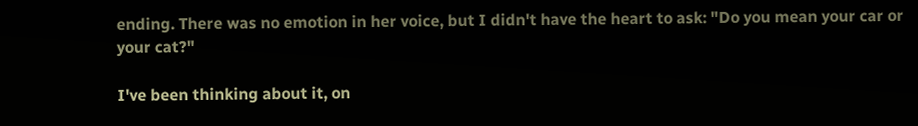ending. There was no emotion in her voice, but I didn't have the heart to ask: "Do you mean your car or your cat?"

I've been thinking about it, on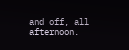and off, all afternoon.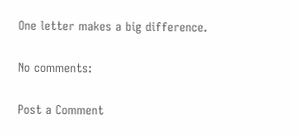One letter makes a big difference.

No comments:

Post a Comment